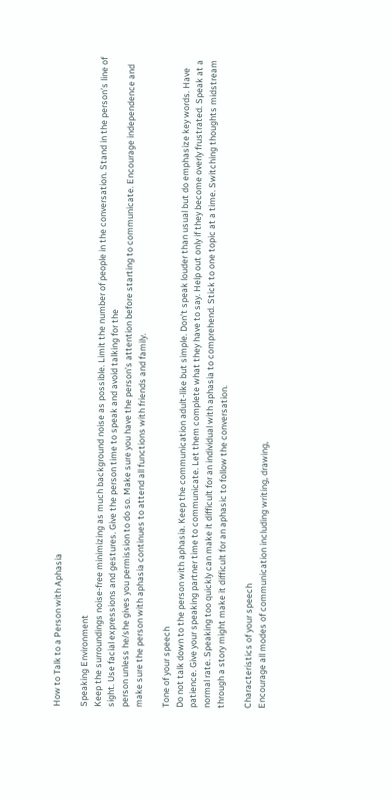How to Talk to a Person with Aphasia

Speaking Environment
Keep the surroundings noise-free minimizing as much background noise as possible. Limit the number of people in the conversation. Stand in the person’s line of sight. Use facial expressions and gestures. Give the person time to speak and avoid talking for the
person unless he/she gives you permission to do so. Make sure you have the person’s attention before starting to communicate. Encourage independence and make sure the person with aphasia continues to attend all functions with friends and family.

Tone of your speech
Do not talk down to the person with aphasia. Keep the communication adult-like but simple. Don’t speak louder than usual but do emphasize key words. Have patience. Give your speaking partner time to communicate. Let them complete what they have to say. Help out only if they become overly frustrated. Speak at a normal rate. Speaking too quickly can make it difficult for an individual with aphasia to comprehend. Stick to one topic at a time. Switching thoughts midstream through a story might make it difficult for an aphasic to follow the conversation.

Characteristics of your speech
Encourage all modes of communication including writing, drawing,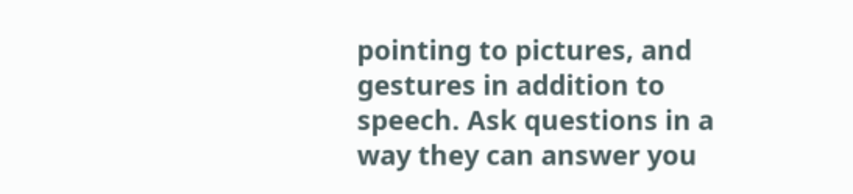pointing to pictures, and gestures in addition to speech. Ask questions in a way they can answer you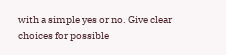with a simple yes or no. Give clear choices for possible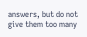answers, but do not give them too many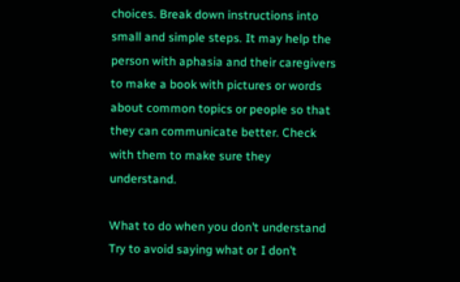choices. Break down instructions into small and simple steps. It may help the person with aphasia and their caregivers to make a book with pictures or words about common topics or people so that they can communicate better. Check with them to make sure they understand.

What to do when you don’t understand
Try to avoid saying what or I don’t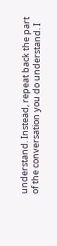understand. Instead, repeat back the part of the conversation you do understand. I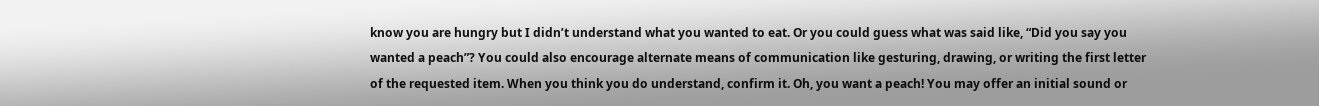know you are hungry but I didn’t understand what you wanted to eat. Or you could guess what was said like, “Did you say you wanted a peach”? You could also encourage alternate means of communication like gesturing, drawing, or writing the first letter of the requested item. When you think you do understand, confirm it. Oh, you want a peach! You may offer an initial sound or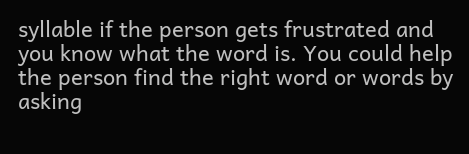syllable if the person gets frustrated and you know what the word is. You could help the person find the right word or words by asking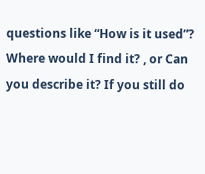questions like “How is it used”? Where would I find it? , or Can you describe it? If you still do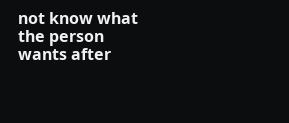not know what the person wants after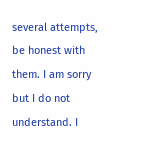several attempts, be honest with them. I am sorry but I do not understand. I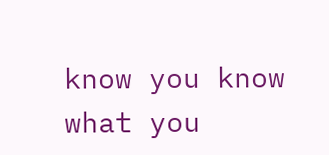know you know what you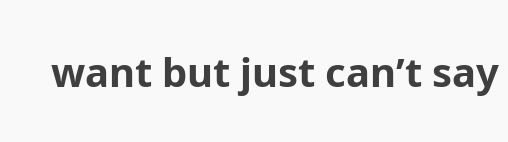want but just can’t say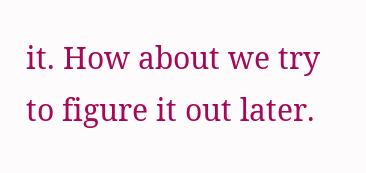it. How about we try to figure it out later.